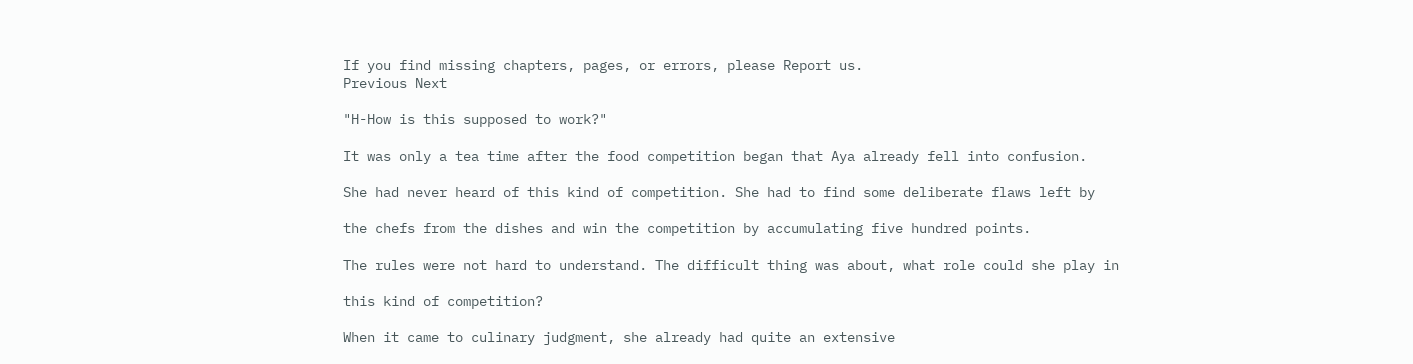If you find missing chapters, pages, or errors, please Report us.
Previous Next

"H-How is this supposed to work?"

It was only a tea time after the food competition began that Aya already fell into confusion.

She had never heard of this kind of competition. She had to find some deliberate flaws left by

the chefs from the dishes and win the competition by accumulating five hundred points.

The rules were not hard to understand. The difficult thing was about, what role could she play in

this kind of competition?

When it came to culinary judgment, she already had quite an extensive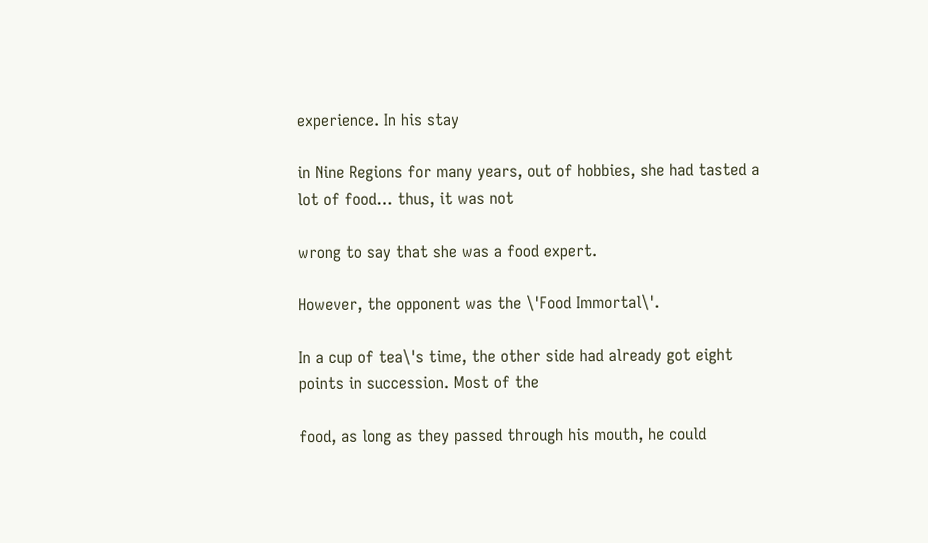experience. In his stay

in Nine Regions for many years, out of hobbies, she had tasted a lot of food… thus, it was not

wrong to say that she was a food expert.

However, the opponent was the \'Food Immortal\'.

In a cup of tea\'s time, the other side had already got eight points in succession. Most of the

food, as long as they passed through his mouth, he could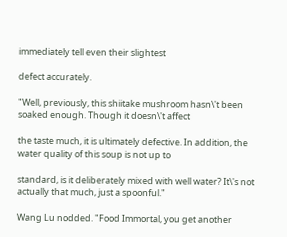immediately tell even their slightest

defect accurately.

"Well, previously, this shiitake mushroom hasn\'t been soaked enough. Though it doesn\'t affect

the taste much, it is ultimately defective. In addition, the water quality of this soup is not up to

standard, is it deliberately mixed with well water? It\'s not actually that much, just a spoonful."

Wang Lu nodded. "Food Immortal, you get another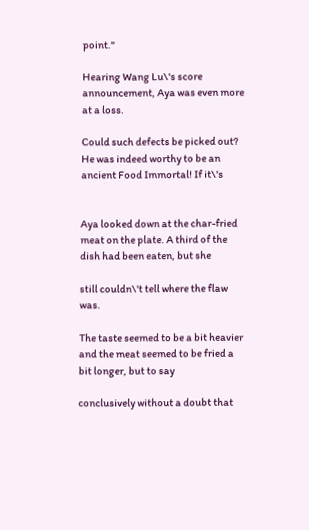point."

Hearing Wang Lu\'s score announcement, Aya was even more at a loss.

Could such defects be picked out? He was indeed worthy to be an ancient Food Immortal! If it\'s


Aya looked down at the char-fried meat on the plate. A third of the dish had been eaten, but she

still couldn\'t tell where the flaw was.

The taste seemed to be a bit heavier and the meat seemed to be fried a bit longer, but to say

conclusively without a doubt that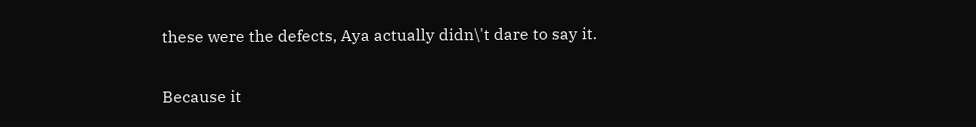these were the defects, Aya actually didn\'t dare to say it.

Because it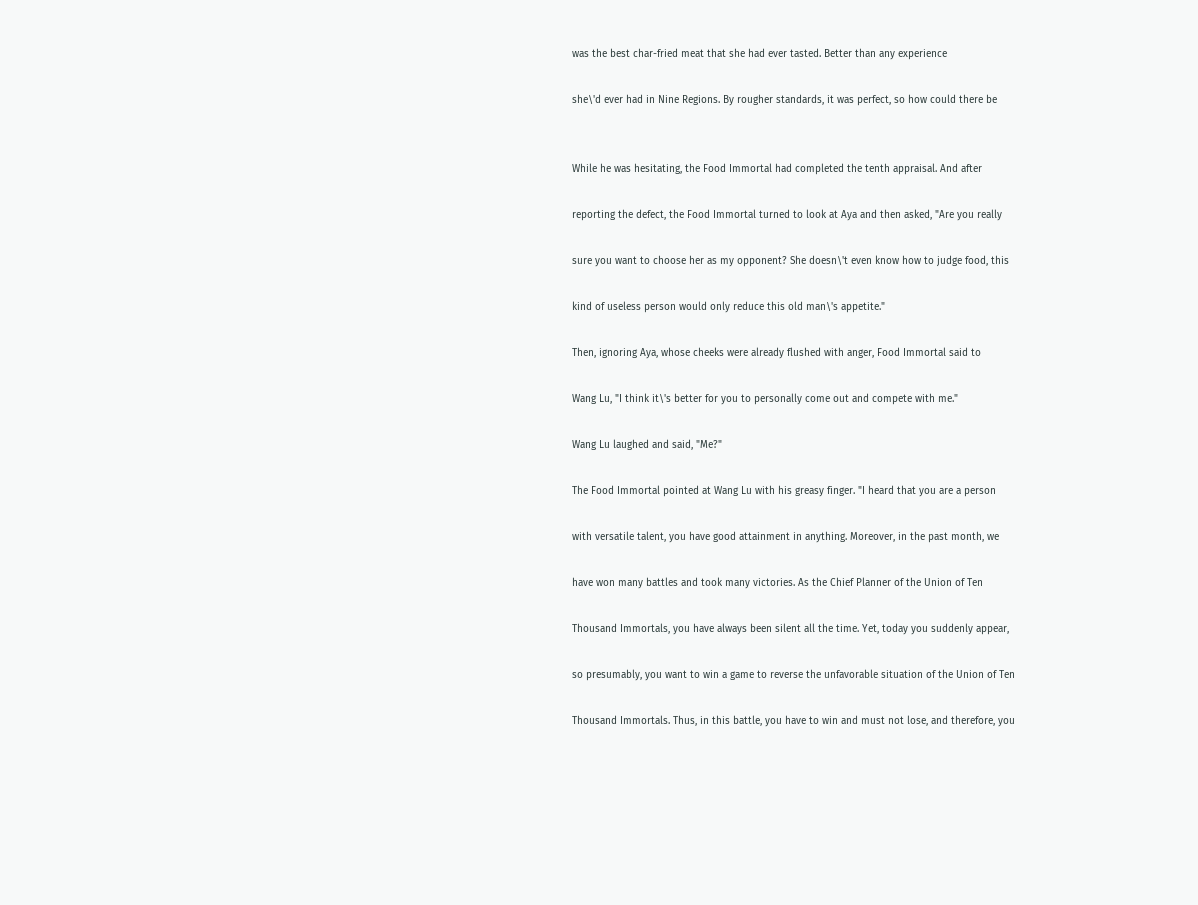was the best char-fried meat that she had ever tasted. Better than any experience

she\'d ever had in Nine Regions. By rougher standards, it was perfect, so how could there be


While he was hesitating, the Food Immortal had completed the tenth appraisal. And after

reporting the defect, the Food Immortal turned to look at Aya and then asked, "Are you really

sure you want to choose her as my opponent? She doesn\'t even know how to judge food, this

kind of useless person would only reduce this old man\'s appetite."

Then, ignoring Aya, whose cheeks were already flushed with anger, Food Immortal said to

Wang Lu, "I think it\'s better for you to personally come out and compete with me."

Wang Lu laughed and said, "Me?"

The Food Immortal pointed at Wang Lu with his greasy finger. "I heard that you are a person

with versatile talent, you have good attainment in anything. Moreover, in the past month, we

have won many battles and took many victories. As the Chief Planner of the Union of Ten

Thousand Immortals, you have always been silent all the time. Yet, today you suddenly appear,

so presumably, you want to win a game to reverse the unfavorable situation of the Union of Ten

Thousand Immortals. Thus, in this battle, you have to win and must not lose, and therefore, you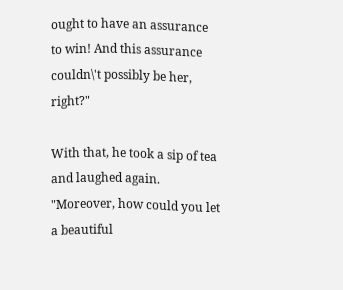ought to have an assurance to win! And this assurance couldn\'t possibly be her, right?"

With that, he took a sip of tea and laughed again. "Moreover, how could you let a beautiful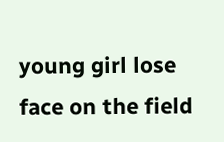young girl lose face on the field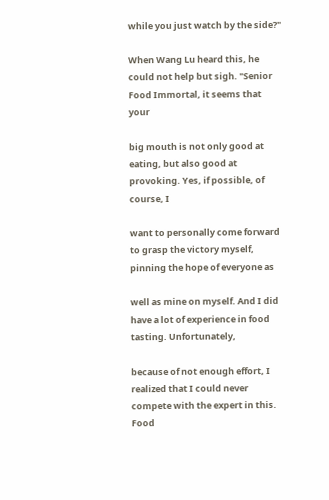while you just watch by the side?"

When Wang Lu heard this, he could not help but sigh. "Senior Food Immortal, it seems that your

big mouth is not only good at eating, but also good at provoking. Yes, if possible, of course, I

want to personally come forward to grasp the victory myself, pinning the hope of everyone as

well as mine on myself. And I did have a lot of experience in food tasting. Unfortunately,

because of not enough effort, I realized that I could never compete with the expert in this. Food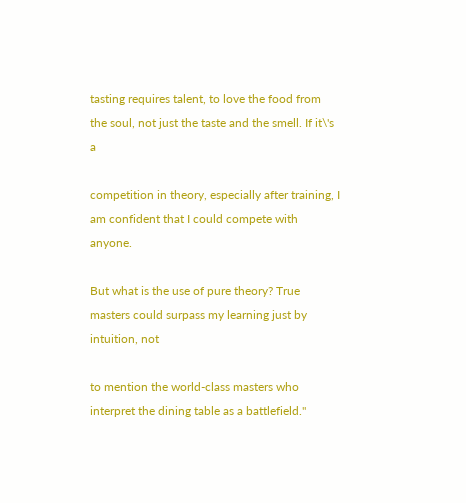tasting requires talent, to love the food from the soul, not just the taste and the smell. If it\'s a

competition in theory, especially after training, I am confident that I could compete with anyone.

But what is the use of pure theory? True masters could surpass my learning just by intuition, not

to mention the world-class masters who interpret the dining table as a battlefield."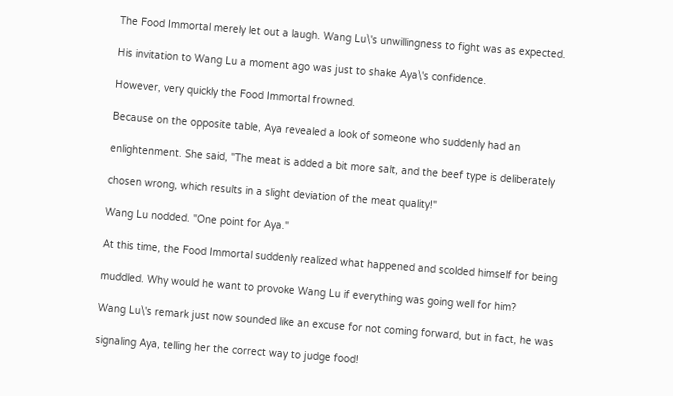The Food Immortal merely let out a laugh. Wang Lu\'s unwillingness to fight was as expected.

His invitation to Wang Lu a moment ago was just to shake Aya\'s confidence.

However, very quickly the Food Immortal frowned.

Because on the opposite table, Aya revealed a look of someone who suddenly had an

enlightenment. She said, "The meat is added a bit more salt, and the beef type is deliberately

chosen wrong, which results in a slight deviation of the meat quality!"

Wang Lu nodded. "One point for Aya."

At this time, the Food Immortal suddenly realized what happened and scolded himself for being

muddled. Why would he want to provoke Wang Lu if everything was going well for him?

Wang Lu\'s remark just now sounded like an excuse for not coming forward, but in fact, he was

signaling Aya, telling her the correct way to judge food!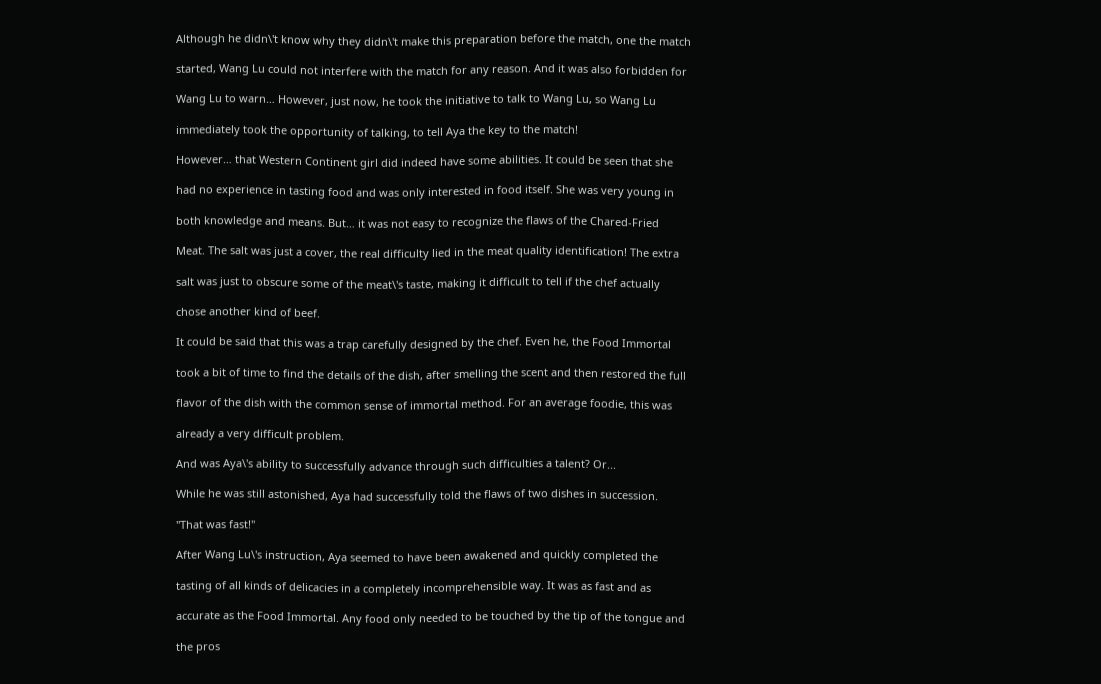Although he didn\'t know why they didn\'t make this preparation before the match, one the match

started, Wang Lu could not interfere with the match for any reason. And it was also forbidden for

Wang Lu to warn… However, just now, he took the initiative to talk to Wang Lu, so Wang Lu

immediately took the opportunity of talking, to tell Aya the key to the match!

However… that Western Continent girl did indeed have some abilities. It could be seen that she

had no experience in tasting food and was only interested in food itself. She was very young in

both knowledge and means. But… it was not easy to recognize the flaws of the Chared-Fried

Meat. The salt was just a cover, the real difficulty lied in the meat quality identification! The extra

salt was just to obscure some of the meat\'s taste, making it difficult to tell if the chef actually

chose another kind of beef.

It could be said that this was a trap carefully designed by the chef. Even he, the Food Immortal

took a bit of time to find the details of the dish, after smelling the scent and then restored the full

flavor of the dish with the common sense of immortal method. For an average foodie, this was

already a very difficult problem.

And was Aya\'s ability to successfully advance through such difficulties a talent? Or...

While he was still astonished, Aya had successfully told the flaws of two dishes in succession.

"That was fast!"

After Wang Lu\'s instruction, Aya seemed to have been awakened and quickly completed the

tasting of all kinds of delicacies in a completely incomprehensible way. It was as fast and as

accurate as the Food Immortal. Any food only needed to be touched by the tip of the tongue and

the pros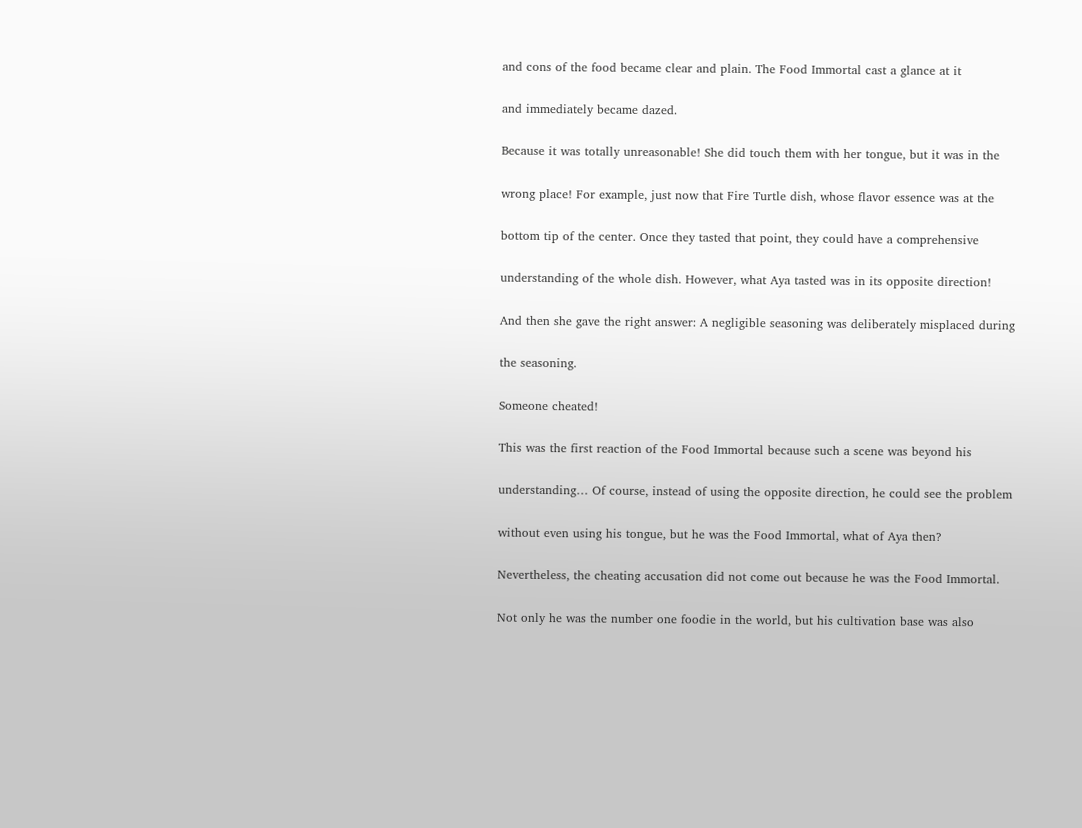and cons of the food became clear and plain. The Food Immortal cast a glance at it

and immediately became dazed.

Because it was totally unreasonable! She did touch them with her tongue, but it was in the

wrong place! For example, just now that Fire Turtle dish, whose flavor essence was at the

bottom tip of the center. Once they tasted that point, they could have a comprehensive

understanding of the whole dish. However, what Aya tasted was in its opposite direction!

And then she gave the right answer: A negligible seasoning was deliberately misplaced during

the seasoning.

Someone cheated!

This was the first reaction of the Food Immortal because such a scene was beyond his

understanding… Of course, instead of using the opposite direction, he could see the problem

without even using his tongue, but he was the Food Immortal, what of Aya then?

Nevertheless, the cheating accusation did not come out because he was the Food Immortal.

Not only he was the number one foodie in the world, but his cultivation base was also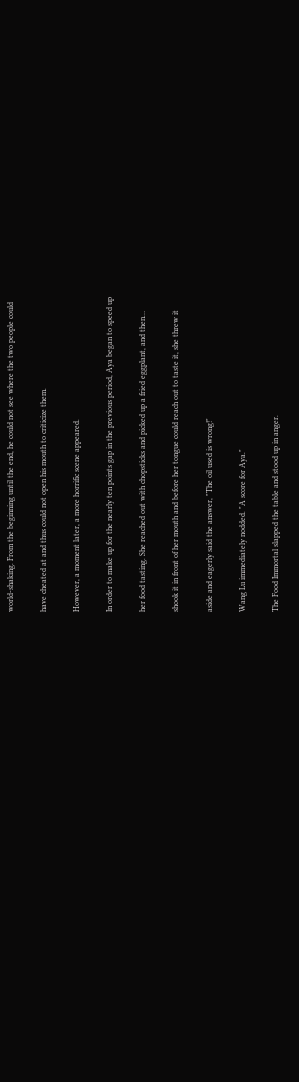world-shaking. From the beginning until the end, he could not see where the two people could

have cheated at and thus could not open his mouth to criticize them.

However, a moment later, a more horrific scene appeared.

In order to make up for the nearly ten points gap in the previous period, Aya began to speed up

her food tasting. She reached out with chopsticks and picked up a fried eggplant, and then…

shook it in front of her mouth and before her tongue could reach out to taste it, she threw it

aside and eagerly said the answer, "The oil used is wrong!"

Wang Lu immediately nodded. "A score for Aya."

The Food Immortal slapped the table and stood up in anger.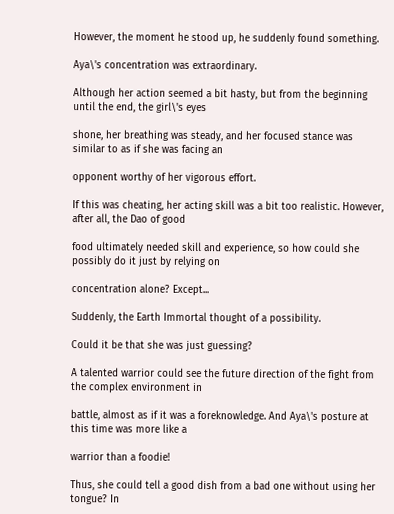However, the moment he stood up, he suddenly found something.

Aya\'s concentration was extraordinary.

Although her action seemed a bit hasty, but from the beginning until the end, the girl\'s eyes

shone, her breathing was steady, and her focused stance was similar to as if she was facing an

opponent worthy of her vigorous effort.

If this was cheating, her acting skill was a bit too realistic. However, after all, the Dao of good

food ultimately needed skill and experience, so how could she possibly do it just by relying on

concentration alone? Except...

Suddenly, the Earth Immortal thought of a possibility.

Could it be that she was just guessing?

A talented warrior could see the future direction of the fight from the complex environment in

battle, almost as if it was a foreknowledge. And Aya\'s posture at this time was more like a

warrior than a foodie!

Thus, she could tell a good dish from a bad one without using her tongue? In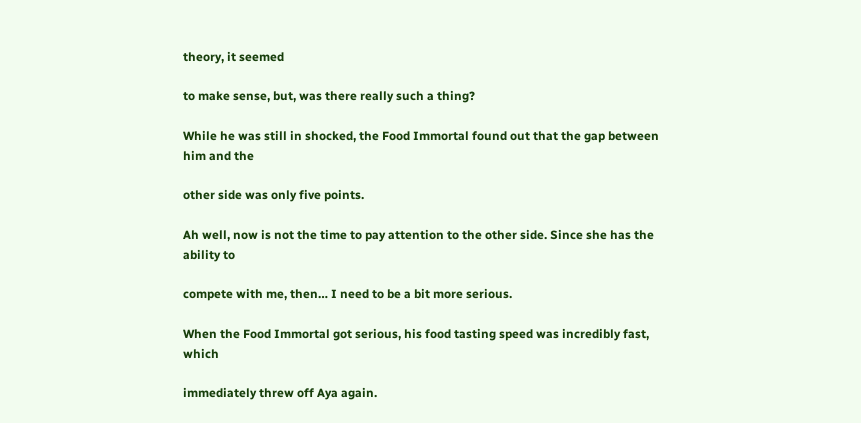theory, it seemed

to make sense, but, was there really such a thing?

While he was still in shocked, the Food Immortal found out that the gap between him and the

other side was only five points.

Ah well, now is not the time to pay attention to the other side. Since she has the ability to

compete with me, then… I need to be a bit more serious.

When the Food Immortal got serious, his food tasting speed was incredibly fast, which

immediately threw off Aya again.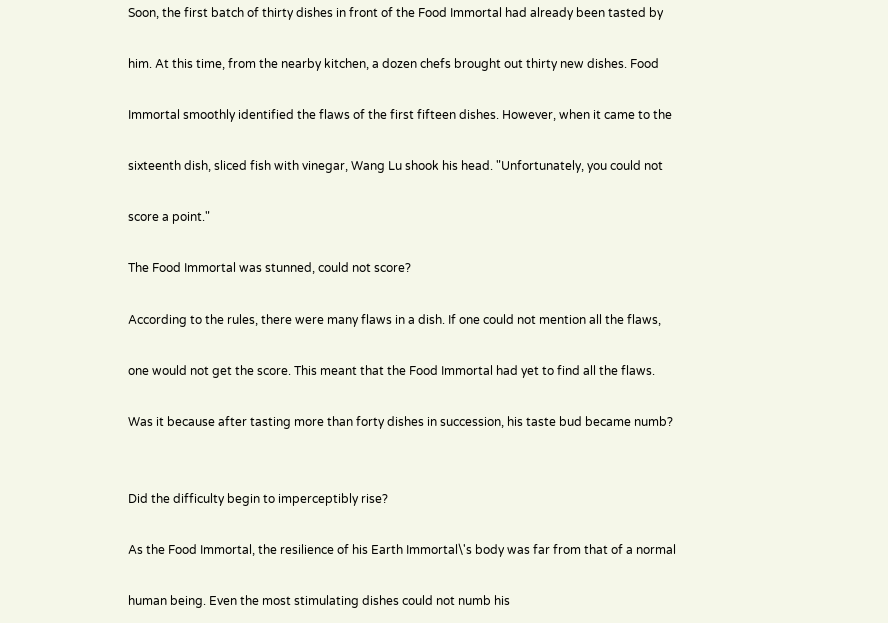Soon, the first batch of thirty dishes in front of the Food Immortal had already been tasted by

him. At this time, from the nearby kitchen, a dozen chefs brought out thirty new dishes. Food

Immortal smoothly identified the flaws of the first fifteen dishes. However, when it came to the

sixteenth dish, sliced fish with vinegar, Wang Lu shook his head. "Unfortunately, you could not

score a point."

The Food Immortal was stunned, could not score?

According to the rules, there were many flaws in a dish. If one could not mention all the flaws,

one would not get the score. This meant that the Food Immortal had yet to find all the flaws.

Was it because after tasting more than forty dishes in succession, his taste bud became numb?


Did the difficulty begin to imperceptibly rise?

As the Food Immortal, the resilience of his Earth Immortal\'s body was far from that of a normal

human being. Even the most stimulating dishes could not numb his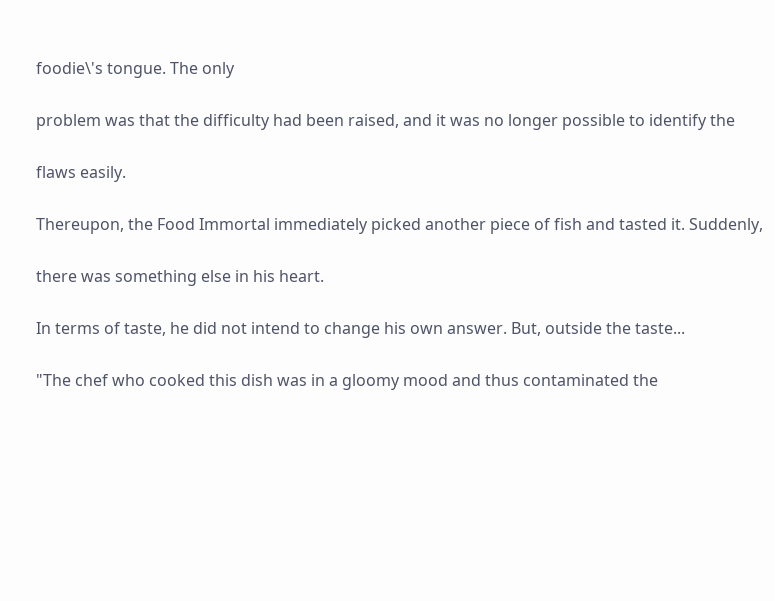foodie\'s tongue. The only

problem was that the difficulty had been raised, and it was no longer possible to identify the

flaws easily.

Thereupon, the Food Immortal immediately picked another piece of fish and tasted it. Suddenly,

there was something else in his heart.

In terms of taste, he did not intend to change his own answer. But, outside the taste...

"The chef who cooked this dish was in a gloomy mood and thus contaminated the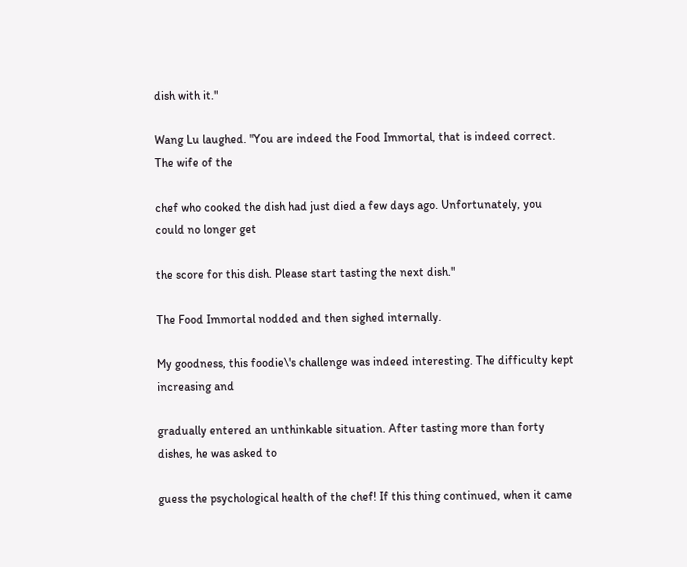dish with it."

Wang Lu laughed. "You are indeed the Food Immortal, that is indeed correct. The wife of the

chef who cooked the dish had just died a few days ago. Unfortunately, you could no longer get

the score for this dish. Please start tasting the next dish."

The Food Immortal nodded and then sighed internally.

My goodness, this foodie\'s challenge was indeed interesting. The difficulty kept increasing and

gradually entered an unthinkable situation. After tasting more than forty dishes, he was asked to

guess the psychological health of the chef! If this thing continued, when it came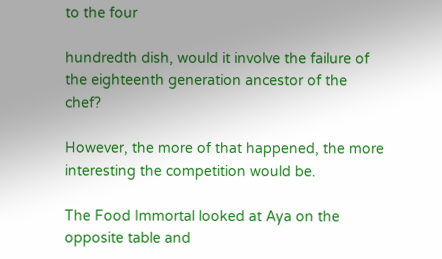to the four

hundredth dish, would it involve the failure of the eighteenth generation ancestor of the chef?

However, the more of that happened, the more interesting the competition would be.

The Food Immortal looked at Aya on the opposite table and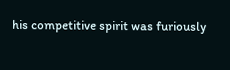his competitive spirit was furiously